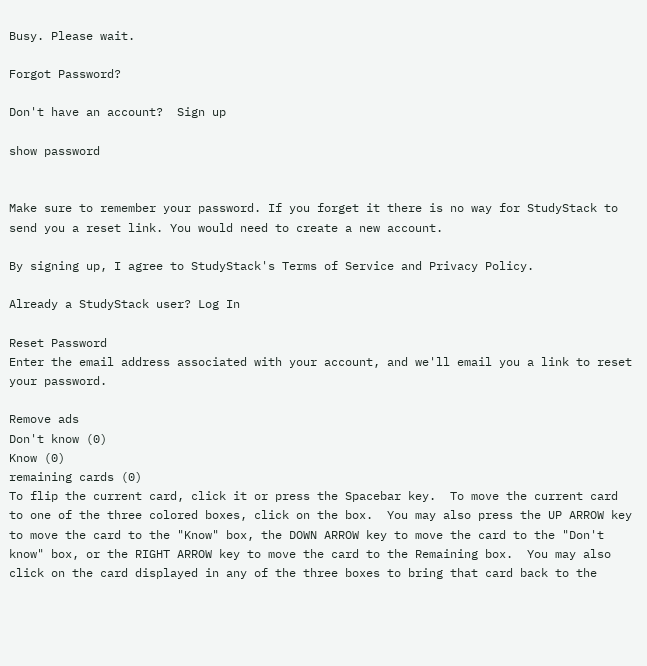Busy. Please wait.

Forgot Password?

Don't have an account?  Sign up

show password


Make sure to remember your password. If you forget it there is no way for StudyStack to send you a reset link. You would need to create a new account.

By signing up, I agree to StudyStack's Terms of Service and Privacy Policy.

Already a StudyStack user? Log In

Reset Password
Enter the email address associated with your account, and we'll email you a link to reset your password.

Remove ads
Don't know (0)
Know (0)
remaining cards (0)
To flip the current card, click it or press the Spacebar key.  To move the current card to one of the three colored boxes, click on the box.  You may also press the UP ARROW key to move the card to the "Know" box, the DOWN ARROW key to move the card to the "Don't know" box, or the RIGHT ARROW key to move the card to the Remaining box.  You may also click on the card displayed in any of the three boxes to bring that card back to the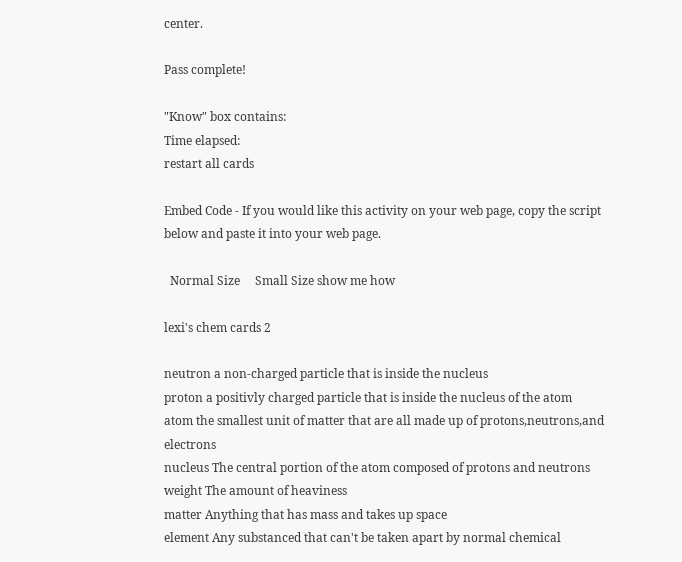center.

Pass complete!

"Know" box contains:
Time elapsed:
restart all cards

Embed Code - If you would like this activity on your web page, copy the script below and paste it into your web page.

  Normal Size     Small Size show me how

lexi's chem cards 2

neutron a non-charged particle that is inside the nucleus
proton a positivly charged particle that is inside the nucleus of the atom
atom the smallest unit of matter that are all made up of protons,neutrons,and electrons
nucleus The central portion of the atom composed of protons and neutrons
weight The amount of heaviness
matter Anything that has mass and takes up space
element Any substanced that can't be taken apart by normal chemical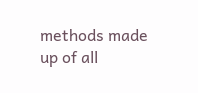methods made up of all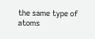the same type of atoms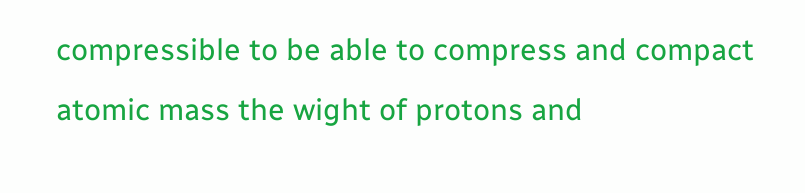compressible to be able to compress and compact
atomic mass the wight of protons and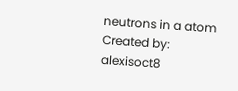neutrons in a atom
Created by: alexisoct8